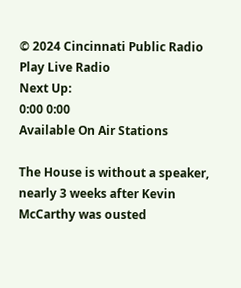© 2024 Cincinnati Public Radio
Play Live Radio
Next Up:
0:00 0:00
Available On Air Stations

The House is without a speaker, nearly 3 weeks after Kevin McCarthy was ousted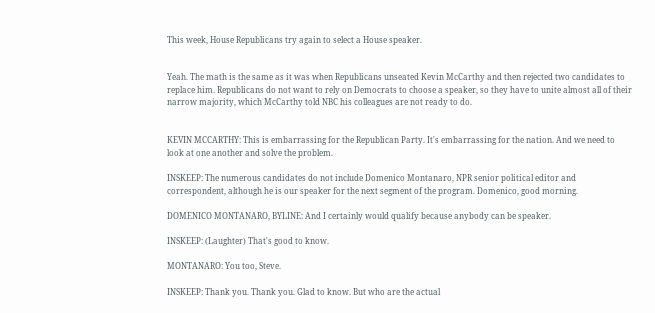This week, House Republicans try again to select a House speaker.


Yeah. The math is the same as it was when Republicans unseated Kevin McCarthy and then rejected two candidates to replace him. Republicans do not want to rely on Democrats to choose a speaker, so they have to unite almost all of their narrow majority, which McCarthy told NBC his colleagues are not ready to do.


KEVIN MCCARTHY: This is embarrassing for the Republican Party. It's embarrassing for the nation. And we need to look at one another and solve the problem.

INSKEEP: The numerous candidates do not include Domenico Montanaro, NPR senior political editor and correspondent, although he is our speaker for the next segment of the program. Domenico, good morning.

DOMENICO MONTANARO, BYLINE: And I certainly would qualify because anybody can be speaker.

INSKEEP: (Laughter) That's good to know.

MONTANARO: You too, Steve.

INSKEEP: Thank you. Thank you. Glad to know. But who are the actual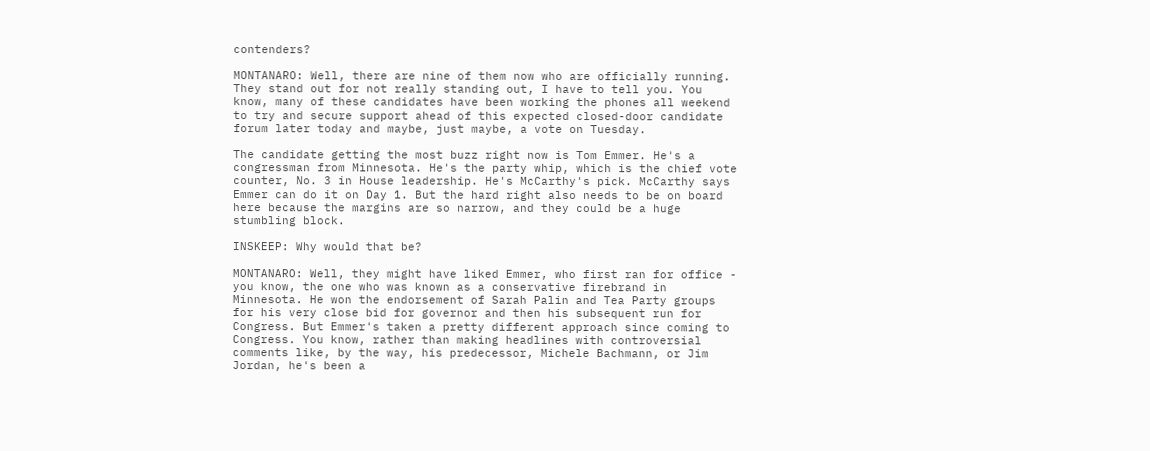contenders?

MONTANARO: Well, there are nine of them now who are officially running. They stand out for not really standing out, I have to tell you. You know, many of these candidates have been working the phones all weekend to try and secure support ahead of this expected closed-door candidate forum later today and maybe, just maybe, a vote on Tuesday.

The candidate getting the most buzz right now is Tom Emmer. He's a congressman from Minnesota. He's the party whip, which is the chief vote counter, No. 3 in House leadership. He's McCarthy's pick. McCarthy says Emmer can do it on Day 1. But the hard right also needs to be on board here because the margins are so narrow, and they could be a huge stumbling block.

INSKEEP: Why would that be?

MONTANARO: Well, they might have liked Emmer, who first ran for office - you know, the one who was known as a conservative firebrand in Minnesota. He won the endorsement of Sarah Palin and Tea Party groups for his very close bid for governor and then his subsequent run for Congress. But Emmer's taken a pretty different approach since coming to Congress. You know, rather than making headlines with controversial comments like, by the way, his predecessor, Michele Bachmann, or Jim Jordan, he's been a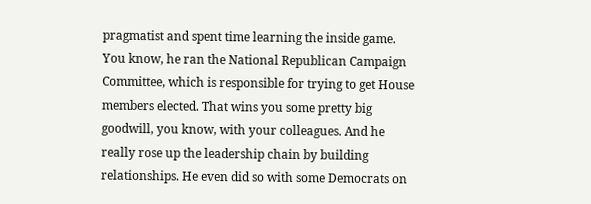pragmatist and spent time learning the inside game. You know, he ran the National Republican Campaign Committee, which is responsible for trying to get House members elected. That wins you some pretty big goodwill, you know, with your colleagues. And he really rose up the leadership chain by building relationships. He even did so with some Democrats on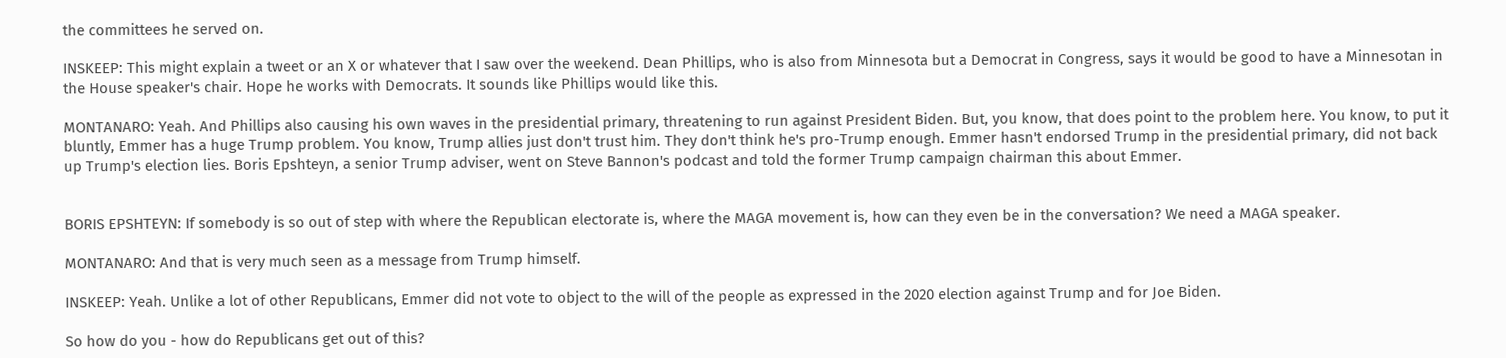the committees he served on.

INSKEEP: This might explain a tweet or an X or whatever that I saw over the weekend. Dean Phillips, who is also from Minnesota but a Democrat in Congress, says it would be good to have a Minnesotan in the House speaker's chair. Hope he works with Democrats. It sounds like Phillips would like this.

MONTANARO: Yeah. And Phillips also causing his own waves in the presidential primary, threatening to run against President Biden. But, you know, that does point to the problem here. You know, to put it bluntly, Emmer has a huge Trump problem. You know, Trump allies just don't trust him. They don't think he's pro-Trump enough. Emmer hasn't endorsed Trump in the presidential primary, did not back up Trump's election lies. Boris Epshteyn, a senior Trump adviser, went on Steve Bannon's podcast and told the former Trump campaign chairman this about Emmer.


BORIS EPSHTEYN: If somebody is so out of step with where the Republican electorate is, where the MAGA movement is, how can they even be in the conversation? We need a MAGA speaker.

MONTANARO: And that is very much seen as a message from Trump himself.

INSKEEP: Yeah. Unlike a lot of other Republicans, Emmer did not vote to object to the will of the people as expressed in the 2020 election against Trump and for Joe Biden.

So how do you - how do Republicans get out of this?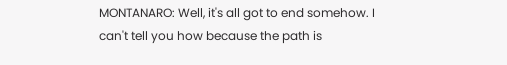MONTANARO: Well, it's all got to end somehow. I can't tell you how because the path is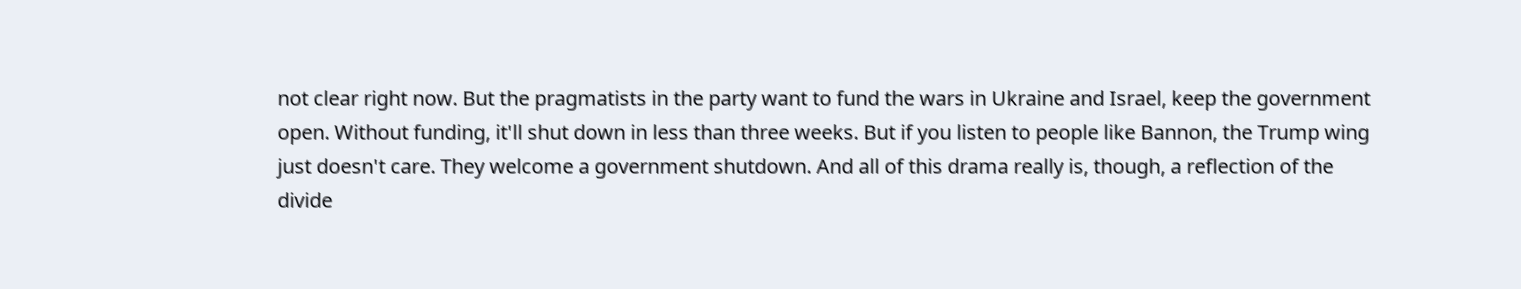not clear right now. But the pragmatists in the party want to fund the wars in Ukraine and Israel, keep the government open. Without funding, it'll shut down in less than three weeks. But if you listen to people like Bannon, the Trump wing just doesn't care. They welcome a government shutdown. And all of this drama really is, though, a reflection of the divide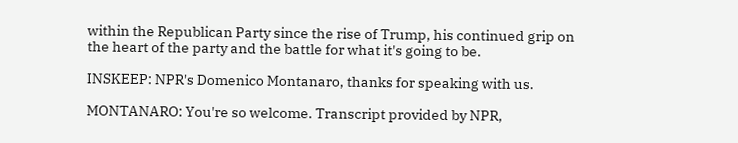within the Republican Party since the rise of Trump, his continued grip on the heart of the party and the battle for what it's going to be.

INSKEEP: NPR's Domenico Montanaro, thanks for speaking with us.

MONTANARO: You're so welcome. Transcript provided by NPR,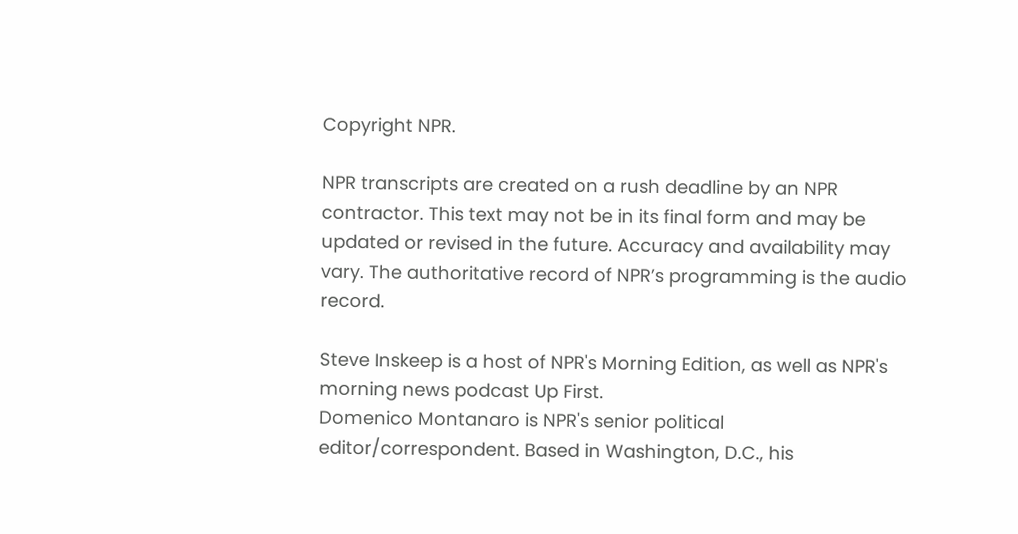Copyright NPR.

NPR transcripts are created on a rush deadline by an NPR contractor. This text may not be in its final form and may be updated or revised in the future. Accuracy and availability may vary. The authoritative record of NPR’s programming is the audio record.

Steve Inskeep is a host of NPR's Morning Edition, as well as NPR's morning news podcast Up First.
Domenico Montanaro is NPR's senior political editor/correspondent. Based in Washington, D.C., his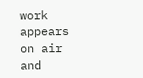work appears on air and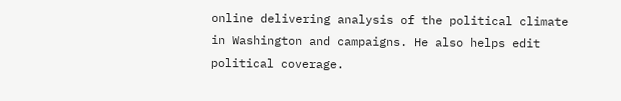online delivering analysis of the political climate in Washington and campaigns. He also helps edit political coverage.